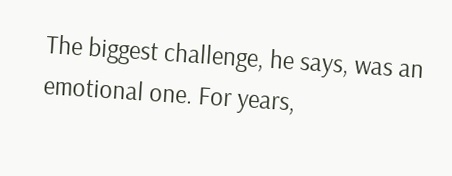The biggest challenge, he says, was an emotional one. For years,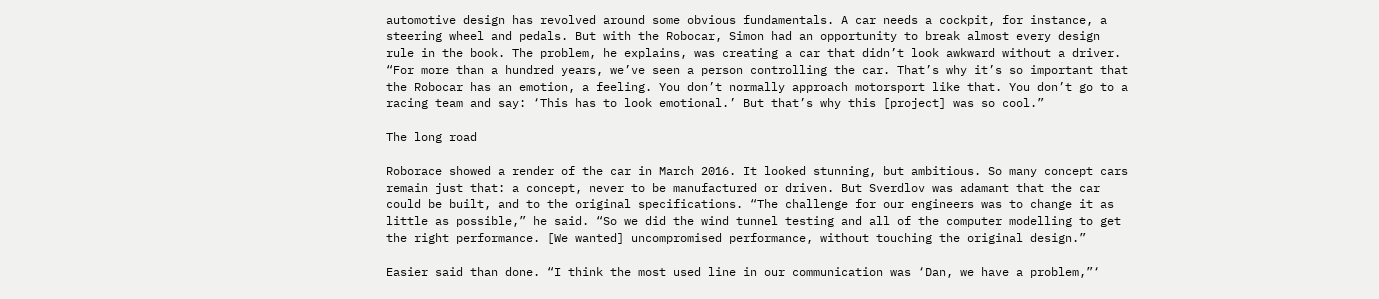automotive design has revolved around some obvious fundamentals. A car needs a cockpit, for instance, a steering wheel and pedals. But with the Robocar, Simon had an opportunity to break almost every design rule in the book. The problem, he explains, was creating a car that didn’t look awkward without a driver. “For more than a hundred years, we’ve seen a person controlling the car. That’s why it’s so important that the Robocar has an emotion, a feeling. You don’t normally approach motorsport like that. You don’t go to a racing team and say: ‘This has to look emotional.’ But that’s why this [project] was so cool.”

The long road

Roborace showed a render of the car in March 2016. It looked stunning, but ambitious. So many concept cars remain just that: a concept, never to be manufactured or driven. But Sverdlov was adamant that the car could be built, and to the original specifications. “The challenge for our engineers was to change it as little as possible,” he said. “So we did the wind tunnel testing and all of the computer modelling to get the right performance. [We wanted] uncompromised performance, without touching the original design.”

Easier said than done. “I think the most used line in our communication was ‘Dan, we have a problem,”‘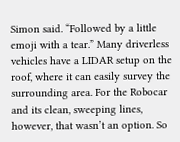Simon said. “Followed by a little emoji with a tear.” Many driverless vehicles have a LIDAR setup on the roof, where it can easily survey the surrounding area. For the Robocar and its clean, sweeping lines, however, that wasn’t an option. So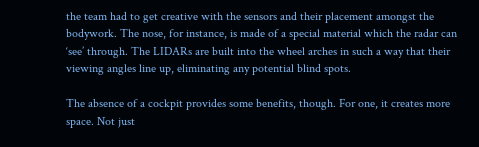the team had to get creative with the sensors and their placement amongst the bodywork. The nose, for instance, is made of a special material which the radar can ‘see’ through. The LIDARs are built into the wheel arches in such a way that their viewing angles line up, eliminating any potential blind spots.

The absence of a cockpit provides some benefits, though. For one, it creates more space. Not just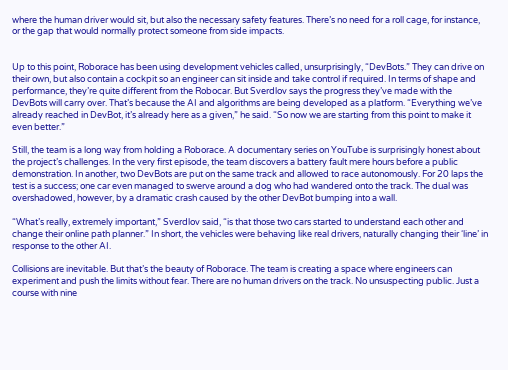where the human driver would sit, but also the necessary safety features. There’s no need for a roll cage, for instance, or the gap that would normally protect someone from side impacts.


Up to this point, Roborace has been using development vehicles called, unsurprisingly, “DevBots.” They can drive on their own, but also contain a cockpit so an engineer can sit inside and take control if required. In terms of shape and performance, they’re quite different from the Robocar. But Sverdlov says the progress they’ve made with the DevBots will carry over. That’s because the AI and algorithms are being developed as a platform. “Everything we’ve already reached in DevBot, it’s already here as a given,” he said. “So now we are starting from this point to make it even better.”

Still, the team is a long way from holding a Roborace. A documentary series on YouTube is surprisingly honest about the project’s challenges. In the very first episode, the team discovers a battery fault mere hours before a public demonstration. In another, two DevBots are put on the same track and allowed to race autonomously. For 20 laps the test is a success; one car even managed to swerve around a dog who had wandered onto the track. The dual was overshadowed, however, by a dramatic crash caused by the other DevBot bumping into a wall.

“What’s really, extremely important,” Sverdlov said, “is that those two cars started to understand each other and change their online path planner.” In short, the vehicles were behaving like real drivers, naturally changing their ‘line’ in response to the other AI.

Collisions are inevitable. But that’s the beauty of Roborace. The team is creating a space where engineers can experiment and push the limits without fear. There are no human drivers on the track. No unsuspecting public. Just a course with nine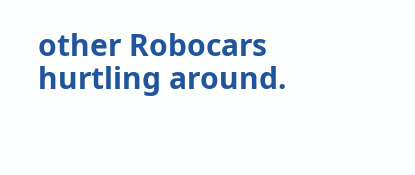other Robocars hurtling around.